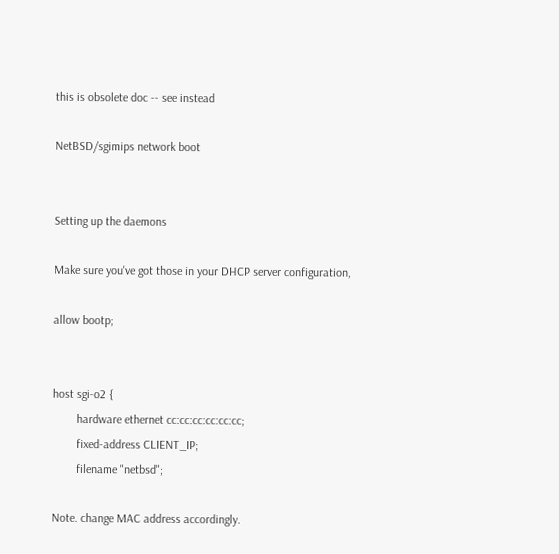this is obsolete doc -- see instead

NetBSD/sgimips network boot


Setting up the daemons

Make sure you've got those in your DHCP server configuration,

allow bootp;


host sgi-o2 {
        hardware ethernet cc:cc:cc:cc:cc:cc;
        fixed-address CLIENT_IP;
        filename "netbsd";

Note. change MAC address accordingly.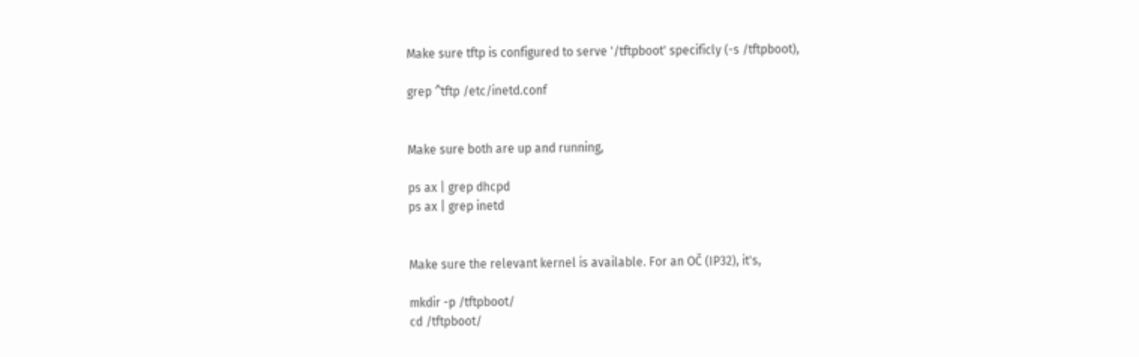Make sure tftp is configured to serve '/tftpboot' specificly (-s /tftpboot),

grep ^tftp /etc/inetd.conf


Make sure both are up and running,

ps ax | grep dhcpd
ps ax | grep inetd


Make sure the relevant kernel is available. For an OČ (IP32), it's,

mkdir -p /tftpboot/
cd /tftpboot/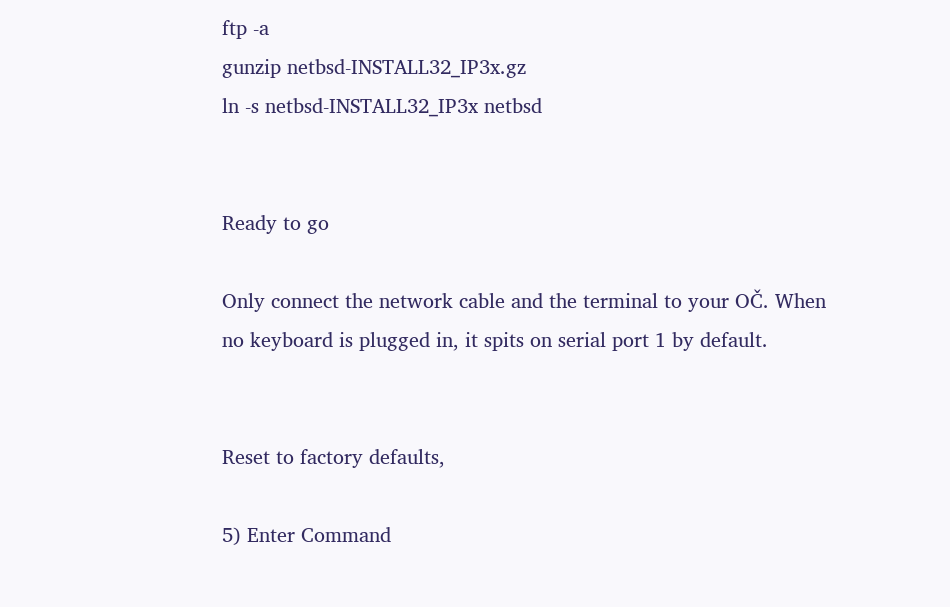ftp -a
gunzip netbsd-INSTALL32_IP3x.gz
ln -s netbsd-INSTALL32_IP3x netbsd


Ready to go

Only connect the network cable and the terminal to your OČ. When no keyboard is plugged in, it spits on serial port 1 by default.


Reset to factory defaults,

5) Enter Command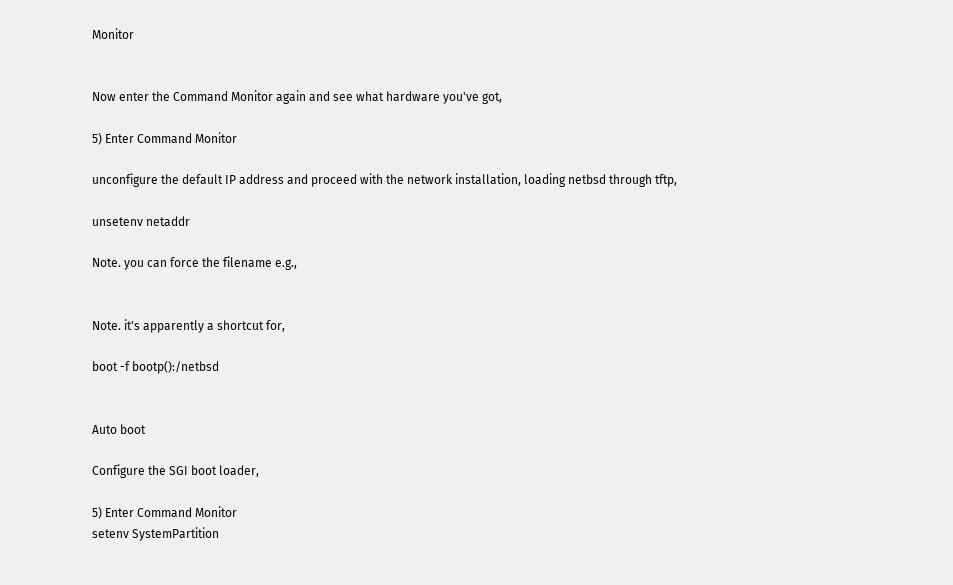Monitor


Now enter the Command Monitor again and see what hardware you've got,

5) Enter Command Monitor

unconfigure the default IP address and proceed with the network installation, loading netbsd through tftp,

unsetenv netaddr

Note. you can force the filename e.g.,


Note. it's apparently a shortcut for,

boot -f bootp():/netbsd


Auto boot

Configure the SGI boot loader,

5) Enter Command Monitor
setenv SystemPartition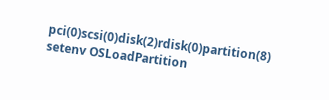pci(0)scsi(0)disk(2)rdisk(0)partition(8)
setenv OSLoadPartition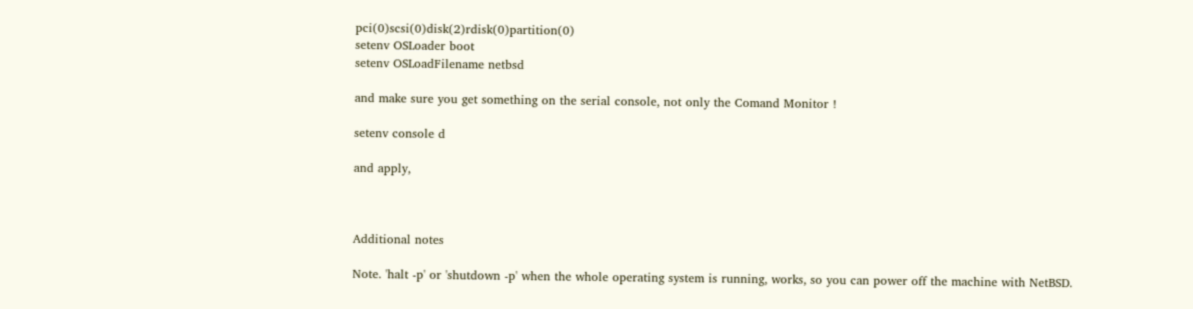pci(0)scsi(0)disk(2)rdisk(0)partition(0)
setenv OSLoader boot
setenv OSLoadFilename netbsd

and make sure you get something on the serial console, not only the Comand Monitor !

setenv console d

and apply,



Additional notes

Note. 'halt -p' or 'shutdown -p' when the whole operating system is running, works, so you can power off the machine with NetBSD.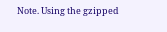Note. Using the gzipped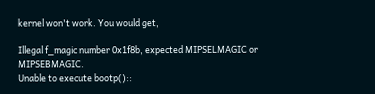kernel won't work. You would get,

Illegal f_magic number 0x1f8b, expected MIPSELMAGIC or MIPSEBMAGIC.
Unable to execute bootp()::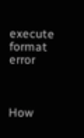execute format error



How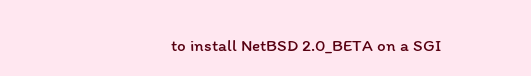to install NetBSD 2.0_BETA on a SGI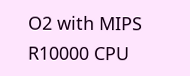O2 with MIPS R10000 CPU